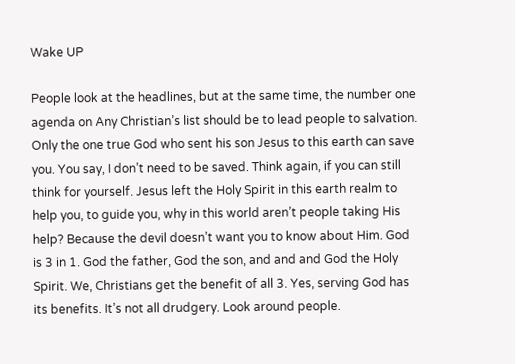Wake UP

People look at the headlines, but at the same time, the number one agenda on Any Christian’s list should be to lead people to salvation. Only the one true God who sent his son Jesus to this earth can save you. You say, I don’t need to be saved. Think again, if you can still think for yourself. Jesus left the Holy Spirit in this earth realm to help you, to guide you, why in this world aren’t people taking His help? Because the devil doesn’t want you to know about Him. God is 3 in 1. God the father, God the son, and and and God the Holy Spirit. We, Christians get the benefit of all 3. Yes, serving God has its benefits. It’s not all drudgery. Look around people.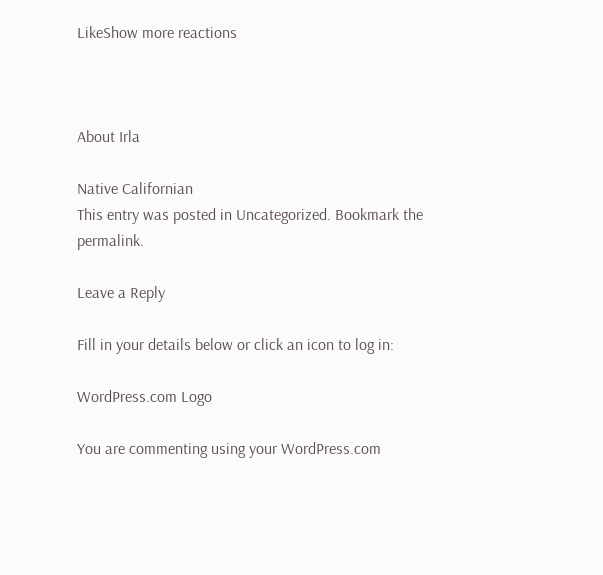LikeShow more reactions



About Irla

Native Californian
This entry was posted in Uncategorized. Bookmark the permalink.

Leave a Reply

Fill in your details below or click an icon to log in:

WordPress.com Logo

You are commenting using your WordPress.com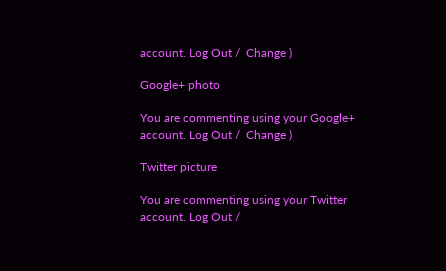account. Log Out /  Change )

Google+ photo

You are commenting using your Google+ account. Log Out /  Change )

Twitter picture

You are commenting using your Twitter account. Log Out /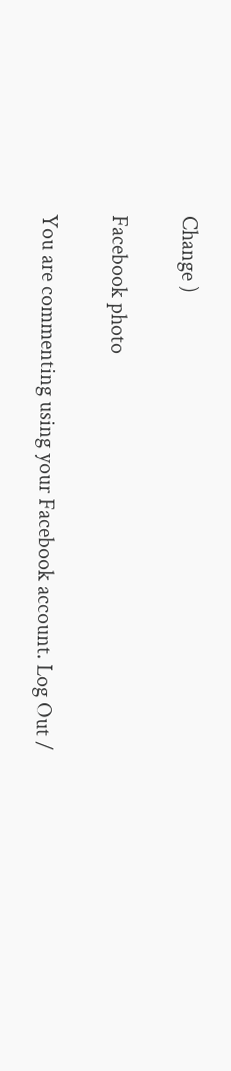Change )

Facebook photo

You are commenting using your Facebook account. Log Out /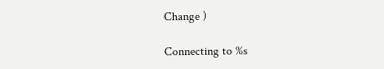Change )

Connecting to %s